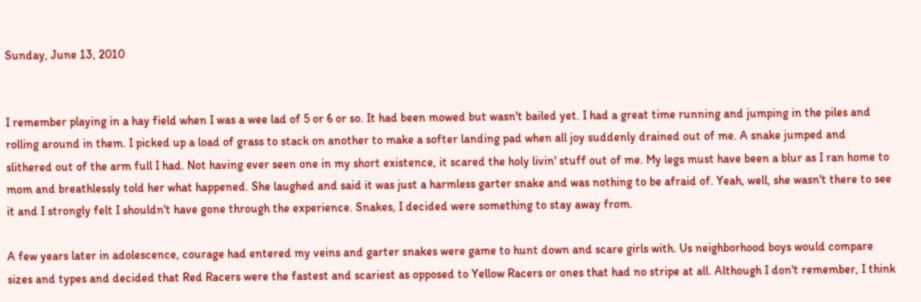Sunday, June 13, 2010


I remember playing in a hay field when I was a wee lad of 5 or 6 or so. It had been mowed but wasn't bailed yet. I had a great time running and jumping in the piles and rolling around in them. I picked up a load of grass to stack on another to make a softer landing pad when all joy suddenly drained out of me. A snake jumped and slithered out of the arm full I had. Not having ever seen one in my short existence, it scared the holy livin' stuff out of me. My legs must have been a blur as I ran home to mom and breathlessly told her what happened. She laughed and said it was just a harmless garter snake and was nothing to be afraid of. Yeah, well, she wasn't there to see it and I strongly felt I shouldn't have gone through the experience. Snakes, I decided were something to stay away from.

A few years later in adolescence, courage had entered my veins and garter snakes were game to hunt down and scare girls with. Us neighborhood boys would compare sizes and types and decided that Red Racers were the fastest and scariest as opposed to Yellow Racers or ones that had no stripe at all. Although I don't remember, I think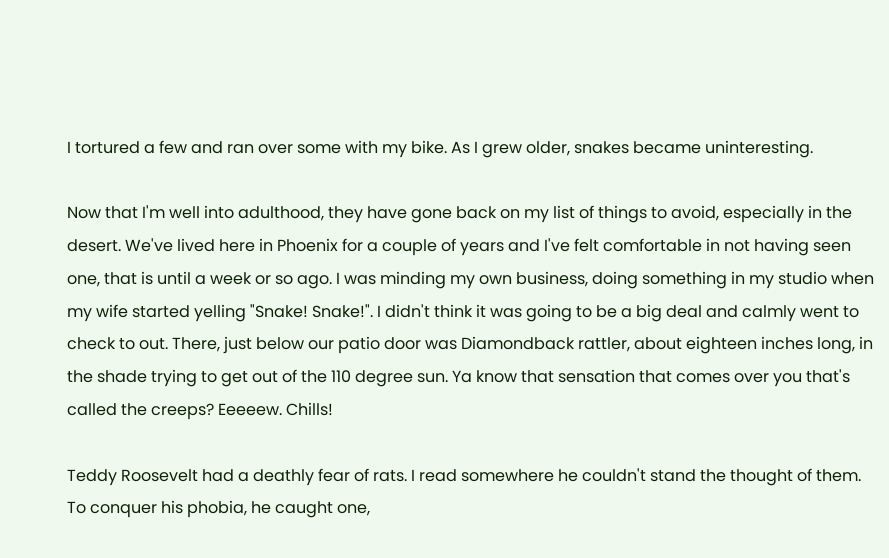I tortured a few and ran over some with my bike. As I grew older, snakes became uninteresting.

Now that I'm well into adulthood, they have gone back on my list of things to avoid, especially in the desert. We've lived here in Phoenix for a couple of years and I've felt comfortable in not having seen one, that is until a week or so ago. I was minding my own business, doing something in my studio when my wife started yelling "Snake! Snake!". I didn't think it was going to be a big deal and calmly went to check to out. There, just below our patio door was Diamondback rattler, about eighteen inches long, in the shade trying to get out of the 110 degree sun. Ya know that sensation that comes over you that's called the creeps? Eeeeew. Chills!

Teddy Roosevelt had a deathly fear of rats. I read somewhere he couldn't stand the thought of them. To conquer his phobia, he caught one,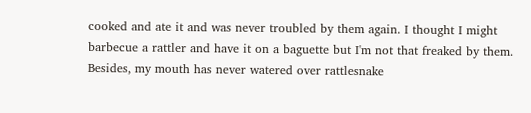cooked and ate it and was never troubled by them again. I thought I might barbecue a rattler and have it on a baguette but I'm not that freaked by them. Besides, my mouth has never watered over rattlesnake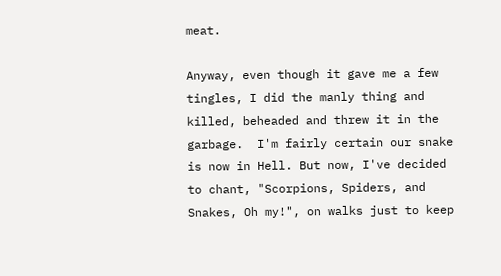meat.

Anyway, even though it gave me a few tingles, I did the manly thing and killed, beheaded and threw it in the garbage.  I'm fairly certain our snake is now in Hell. But now, I've decided to chant, "Scorpions, Spiders, and Snakes, Oh my!", on walks just to keep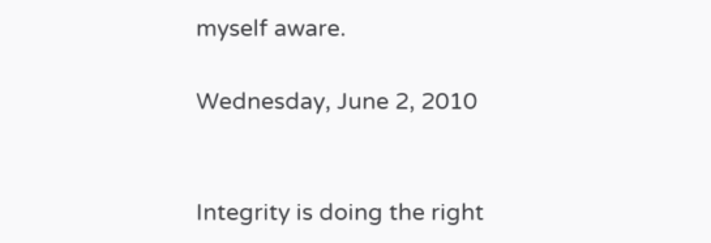myself aware.

Wednesday, June 2, 2010


Integrity is doing the right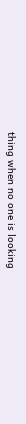thing when no one is looking